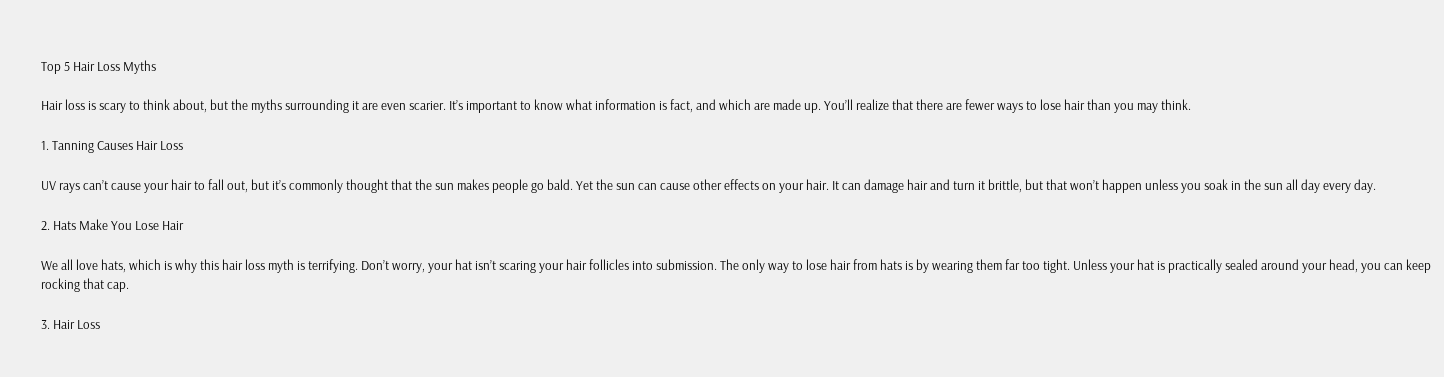Top 5 Hair Loss Myths

Hair loss is scary to think about, but the myths surrounding it are even scarier. It’s important to know what information is fact, and which are made up. You’ll realize that there are fewer ways to lose hair than you may think.

1. Tanning Causes Hair Loss

UV rays can’t cause your hair to fall out, but it’s commonly thought that the sun makes people go bald. Yet the sun can cause other effects on your hair. It can damage hair and turn it brittle, but that won’t happen unless you soak in the sun all day every day.

2. Hats Make You Lose Hair

We all love hats, which is why this hair loss myth is terrifying. Don’t worry, your hat isn’t scaring your hair follicles into submission. The only way to lose hair from hats is by wearing them far too tight. Unless your hat is practically sealed around your head, you can keep rocking that cap.

3. Hair Loss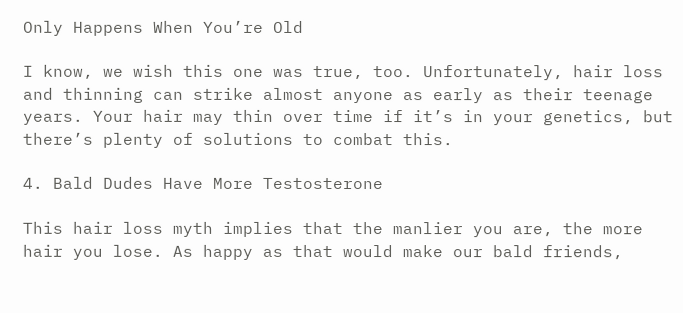Only Happens When You’re Old

I know, we wish this one was true, too. Unfortunately, hair loss and thinning can strike almost anyone as early as their teenage years. Your hair may thin over time if it’s in your genetics, but there’s plenty of solutions to combat this.

4. Bald Dudes Have More Testosterone

This hair loss myth implies that the manlier you are, the more hair you lose. As happy as that would make our bald friends,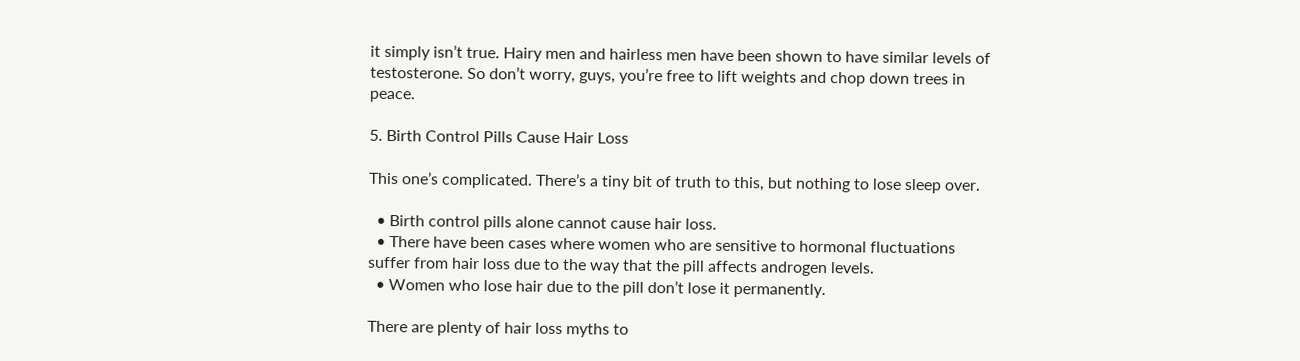it simply isn’t true. Hairy men and hairless men have been shown to have similar levels of testosterone. So don’t worry, guys, you’re free to lift weights and chop down trees in peace.

5. Birth Control Pills Cause Hair Loss

This one’s complicated. There’s a tiny bit of truth to this, but nothing to lose sleep over.

  • Birth control pills alone cannot cause hair loss.
  • There have been cases where women who are sensitive to hormonal fluctuations suffer from hair loss due to the way that the pill affects androgen levels.
  • Women who lose hair due to the pill don’t lose it permanently.

There are plenty of hair loss myths to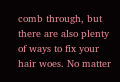comb through, but there are also plenty of ways to fix your hair woes. No matter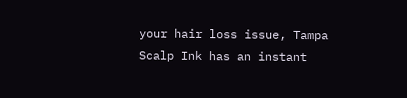your hair loss issue, Tampa Scalp Ink has an instant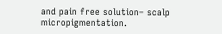and pain free solution– scalp micropigmentation.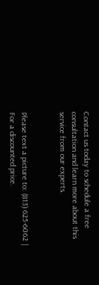Contact us today to schedule a free consultation and learn more about this service from our experts.


Please text a picture to: (813) 625-6062 | For a discounted price.